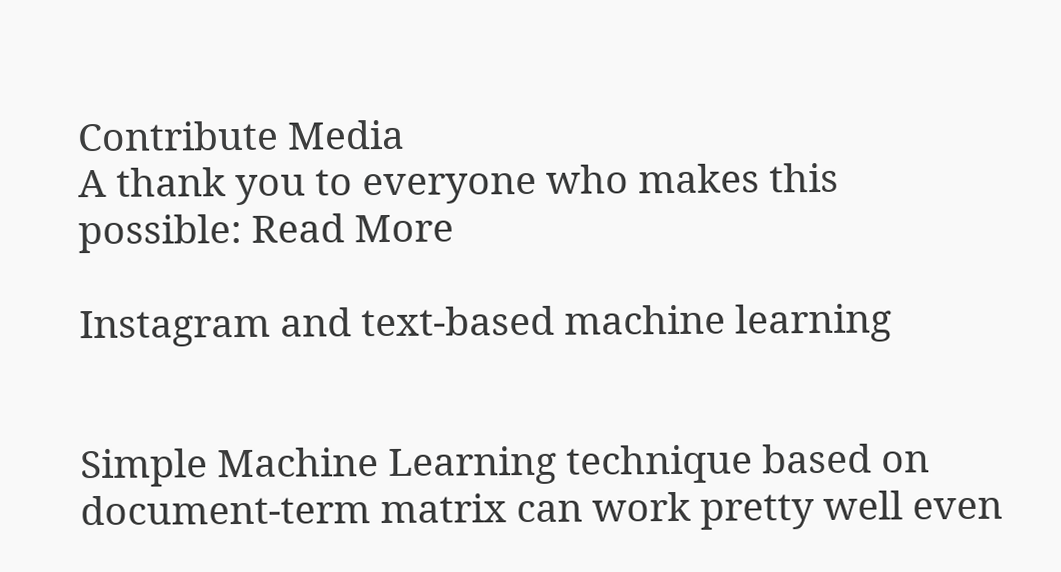Contribute Media
A thank you to everyone who makes this possible: Read More

Instagram and text-based machine learning


Simple Machine Learning technique based on document-term matrix can work pretty well even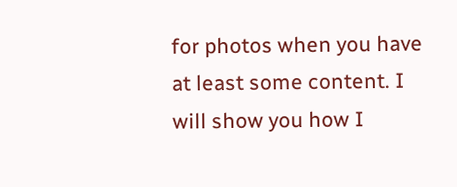for photos when you have at least some content. I will show you how I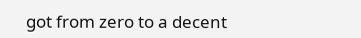got from zero to a decent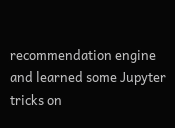recommendation engine and learned some Jupyter tricks on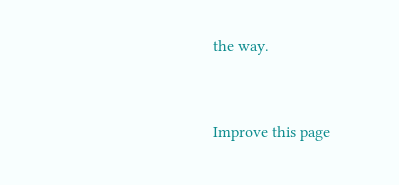the way.


Improve this page